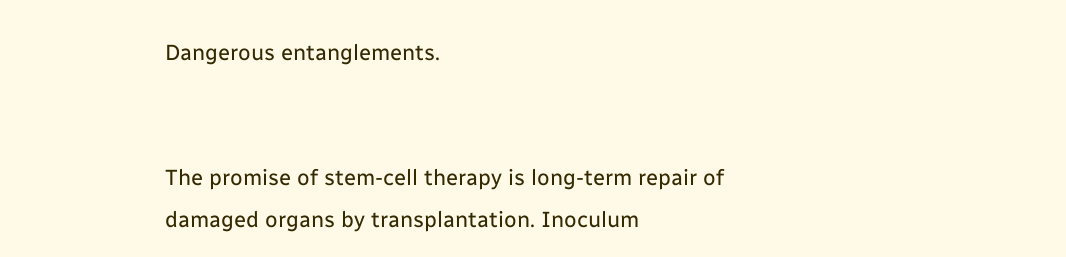Dangerous entanglements.


The promise of stem-cell therapy is long-term repair of damaged organs by transplantation. Inoculum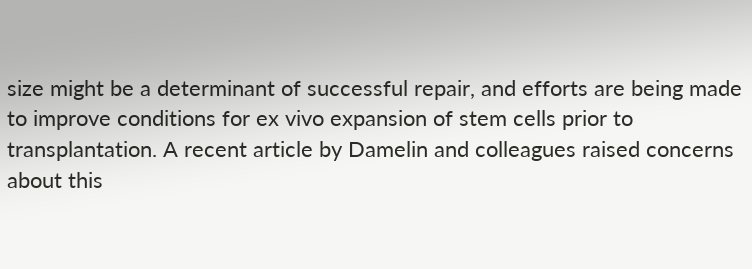size might be a determinant of successful repair, and efforts are being made to improve conditions for ex vivo expansion of stem cells prior to transplantation. A recent article by Damelin and colleagues raised concerns about this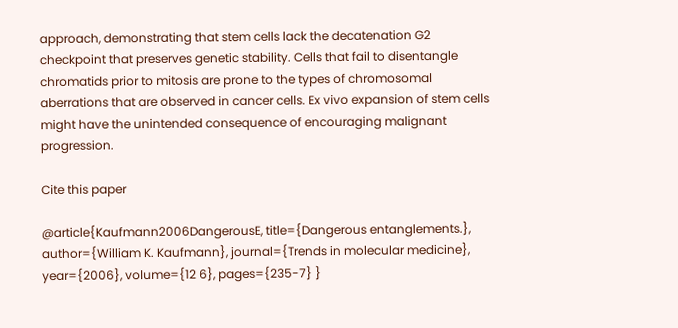approach, demonstrating that stem cells lack the decatenation G2 checkpoint that preserves genetic stability. Cells that fail to disentangle chromatids prior to mitosis are prone to the types of chromosomal aberrations that are observed in cancer cells. Ex vivo expansion of stem cells might have the unintended consequence of encouraging malignant progression.

Cite this paper

@article{Kaufmann2006DangerousE, title={Dangerous entanglements.}, author={William K. Kaufmann}, journal={Trends in molecular medicine}, year={2006}, volume={12 6}, pages={235-7} }